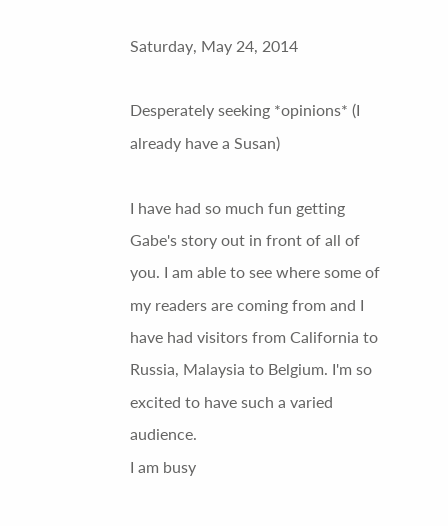Saturday, May 24, 2014

Desperately seeking *opinions* (I already have a Susan)

I have had so much fun getting Gabe's story out in front of all of you. I am able to see where some of my readers are coming from and I have had visitors from California to Russia, Malaysia to Belgium. I'm so excited to have such a varied audience.
I am busy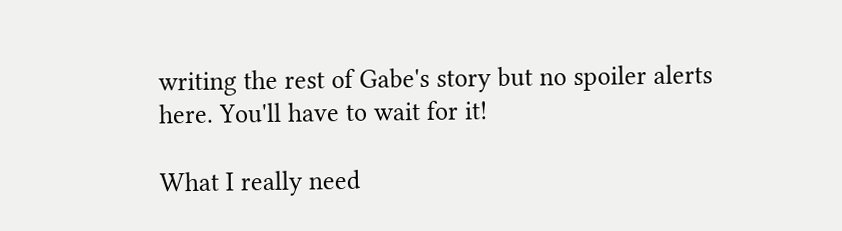writing the rest of Gabe's story but no spoiler alerts here. You'll have to wait for it!

What I really need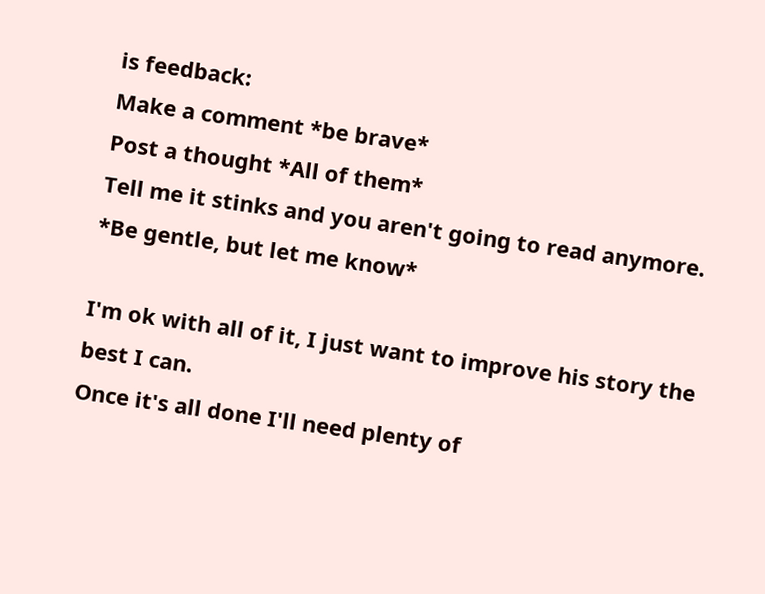is feedback:
Make a comment *be brave*
Post a thought *All of them*
Tell me it stinks and you aren't going to read anymore. *Be gentle, but let me know*

I'm ok with all of it, I just want to improve his story the best I can.
Once it's all done I'll need plenty of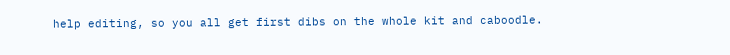help editing, so you all get first dibs on the whole kit and caboodle.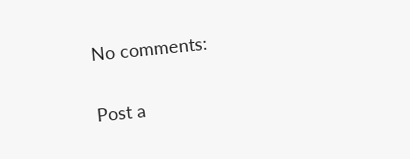No comments:

Post a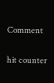Comment

hit counter